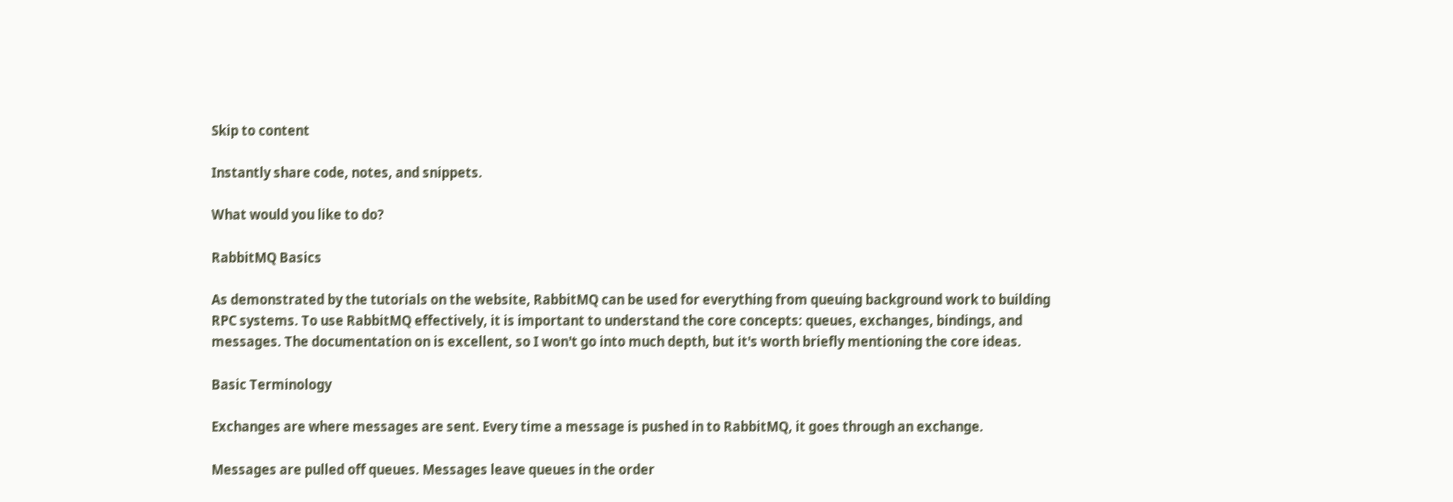Skip to content

Instantly share code, notes, and snippets.

What would you like to do?

RabbitMQ Basics

As demonstrated by the tutorials on the website, RabbitMQ can be used for everything from queuing background work to building RPC systems. To use RabbitMQ effectively, it is important to understand the core concepts: queues, exchanges, bindings, and messages. The documentation on is excellent, so I won't go into much depth, but it's worth briefly mentioning the core ideas.

Basic Terminology

Exchanges are where messages are sent. Every time a message is pushed in to RabbitMQ, it goes through an exchange.

Messages are pulled off queues. Messages leave queues in the order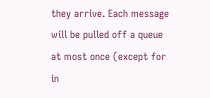they arrive. Each message will be pulled off a queue at most once (except for in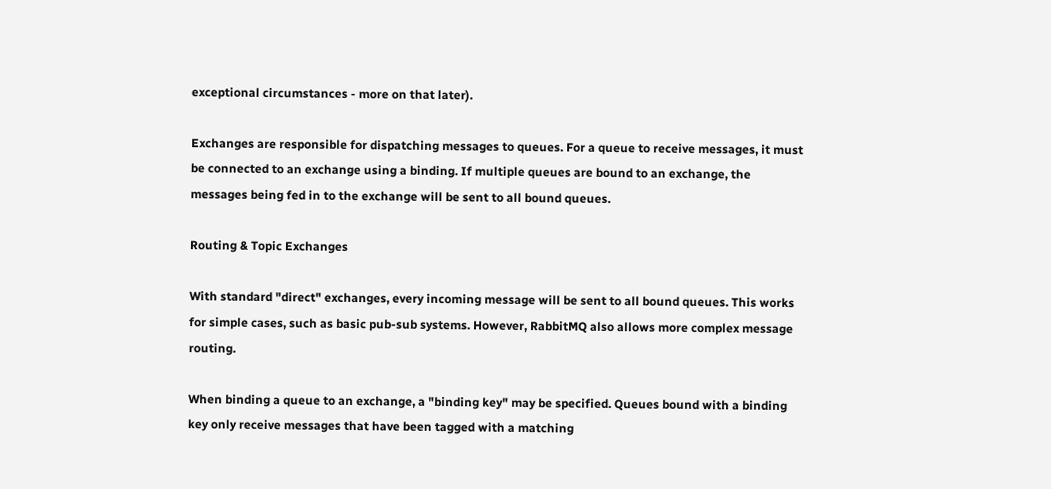exceptional circumstances - more on that later).

Exchanges are responsible for dispatching messages to queues. For a queue to receive messages, it must be connected to an exchange using a binding. If multiple queues are bound to an exchange, the messages being fed in to the exchange will be sent to all bound queues.

Routing & Topic Exchanges

With standard "direct" exchanges, every incoming message will be sent to all bound queues. This works for simple cases, such as basic pub-sub systems. However, RabbitMQ also allows more complex message routing.

When binding a queue to an exchange, a "binding key" may be specified. Queues bound with a binding key only receive messages that have been tagged with a matching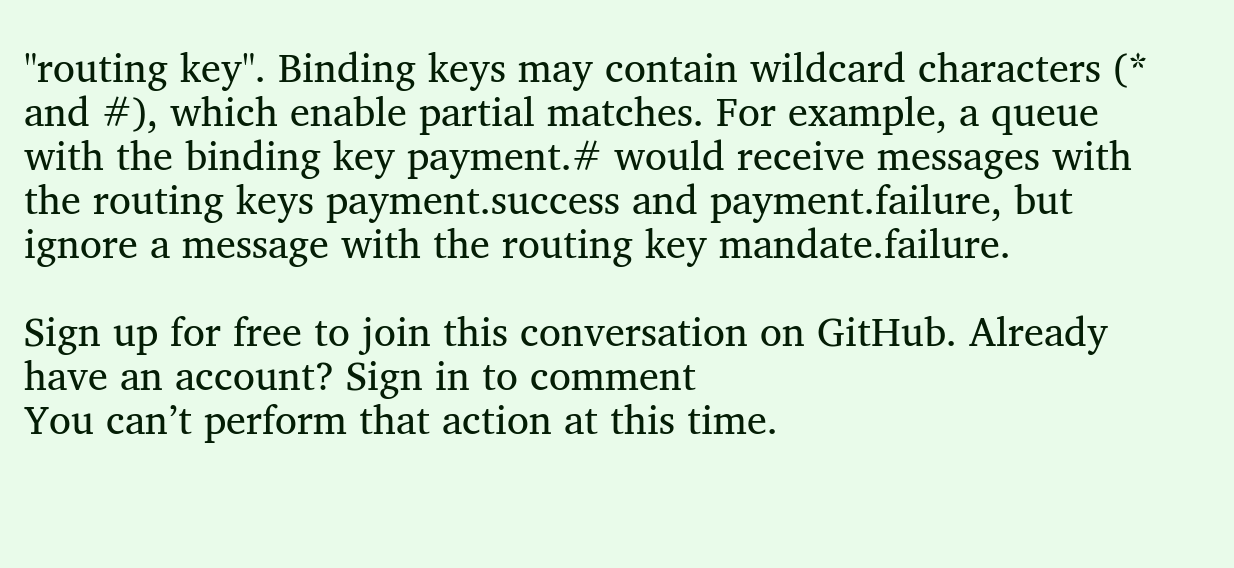"routing key". Binding keys may contain wildcard characters (* and #), which enable partial matches. For example, a queue with the binding key payment.# would receive messages with the routing keys payment.success and payment.failure, but ignore a message with the routing key mandate.failure.

Sign up for free to join this conversation on GitHub. Already have an account? Sign in to comment
You can’t perform that action at this time.